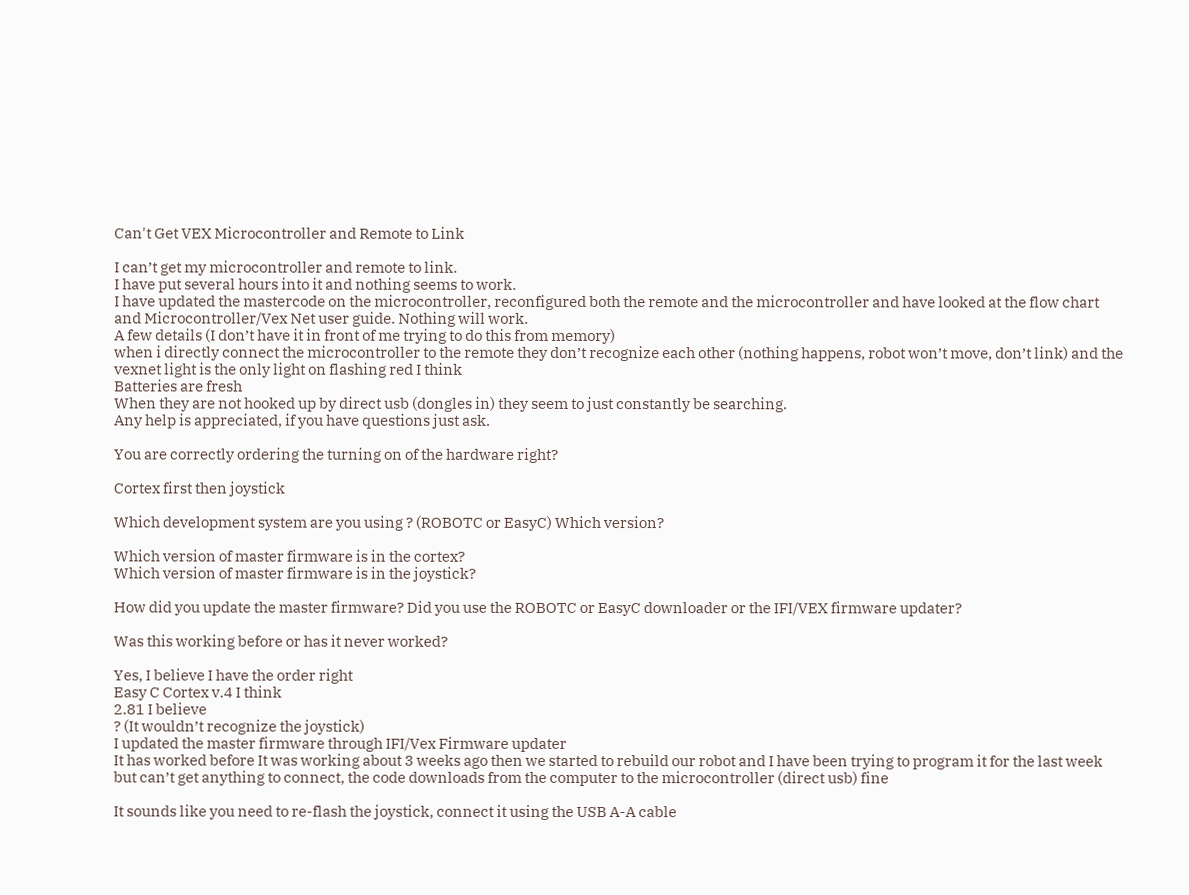Can't Get VEX Microcontroller and Remote to Link

I can’t get my microcontroller and remote to link.
I have put several hours into it and nothing seems to work.
I have updated the mastercode on the microcontroller, reconfigured both the remote and the microcontroller and have looked at the flow chart and Microcontroller/Vex Net user guide. Nothing will work.
A few details (I don’t have it in front of me trying to do this from memory)
when i directly connect the microcontroller to the remote they don’t recognize each other (nothing happens, robot won’t move, don’t link) and the vexnet light is the only light on flashing red I think
Batteries are fresh
When they are not hooked up by direct usb (dongles in) they seem to just constantly be searching.
Any help is appreciated, if you have questions just ask.

You are correctly ordering the turning on of the hardware right?

Cortex first then joystick

Which development system are you using ? (ROBOTC or EasyC) Which version?

Which version of master firmware is in the cortex?
Which version of master firmware is in the joystick?

How did you update the master firmware? Did you use the ROBOTC or EasyC downloader or the IFI/VEX firmware updater?

Was this working before or has it never worked?

Yes, I believe I have the order right
Easy C Cortex v.4 I think
2.81 I believe
? (It wouldn’t recognize the joystick)
I updated the master firmware through IFI/Vex Firmware updater
It has worked before It was working about 3 weeks ago then we started to rebuild our robot and I have been trying to program it for the last week but can’t get anything to connect, the code downloads from the computer to the microcontroller (direct usb) fine

It sounds like you need to re-flash the joystick, connect it using the USB A-A cable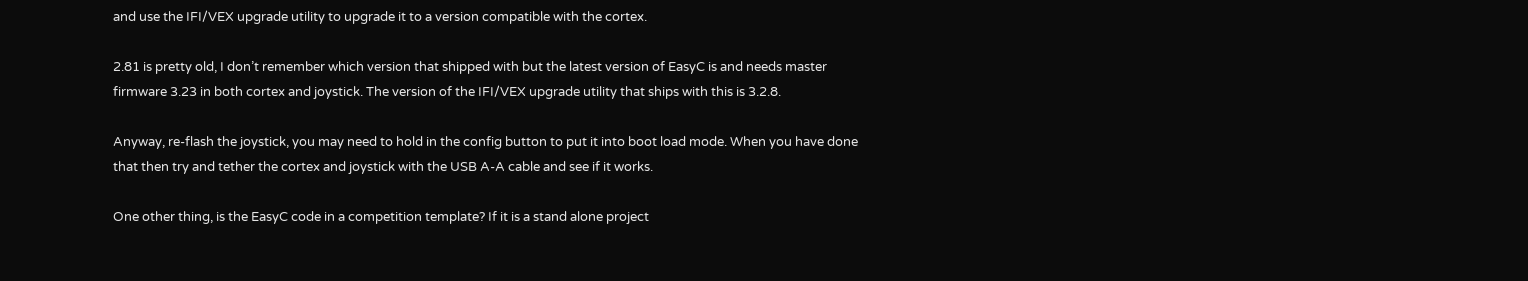and use the IFI/VEX upgrade utility to upgrade it to a version compatible with the cortex.

2.81 is pretty old, I don’t remember which version that shipped with but the latest version of EasyC is and needs master firmware 3.23 in both cortex and joystick. The version of the IFI/VEX upgrade utility that ships with this is 3.2.8.

Anyway, re-flash the joystick, you may need to hold in the config button to put it into boot load mode. When you have done that then try and tether the cortex and joystick with the USB A-A cable and see if it works.

One other thing, is the EasyC code in a competition template? If it is a stand alone project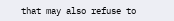that may also refuse to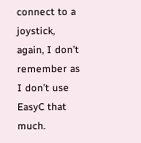connect to a joystick, again, I don’t remember as I don’t use EasyC that much.